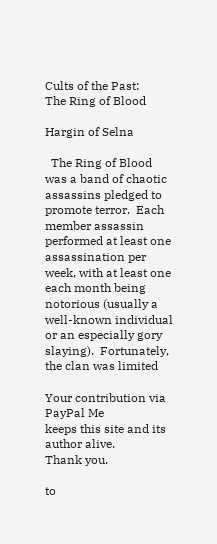Cults of the Past:
The Ring of Blood

Hargin of Selna

  The Ring of Blood was a band of chaotic assassins pledged to promote terror.  Each member assassin performed at least one assassination per week, with at least one each month being notorious (usually a well-known individual or an especially gory slaying).  Fortunately, the clan was limited

Your contribution via
PayPal Me
keeps this site and its author alive.
Thank you.

to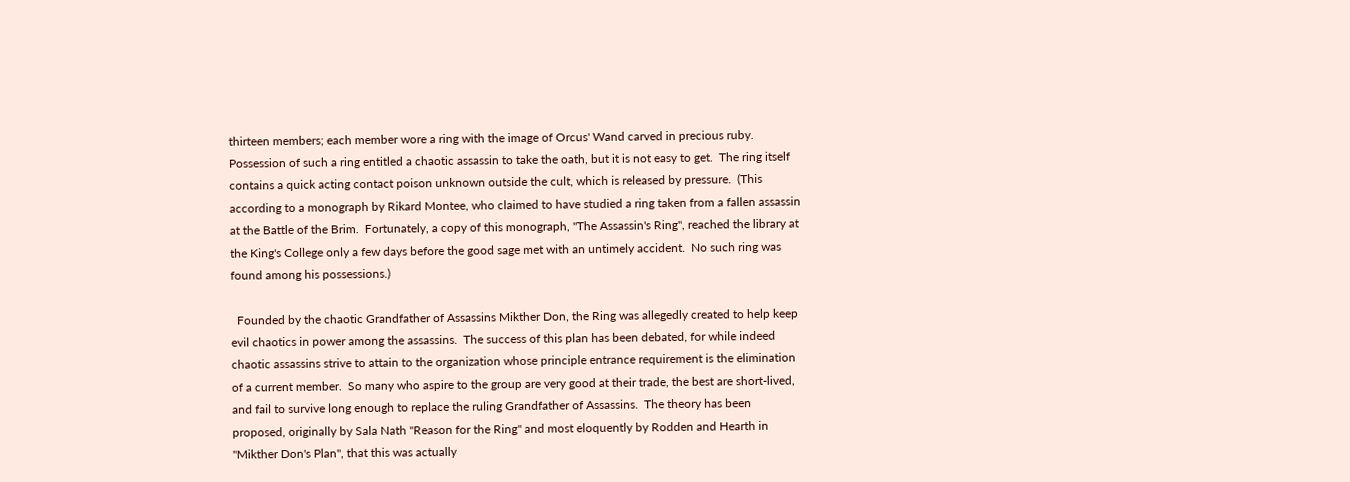thirteen members; each member wore a ring with the image of Orcus' Wand carved in precious ruby.  Possession of such a ring entitled a chaotic assassin to take the oath, but it is not easy to get.  The ring itself contains a quick acting contact poison unknown outside the cult, which is released by pressure.  (This according to a monograph by Rikard Montee, who claimed to have studied a ring taken from a fallen assassin at the Battle of the Brim.  Fortunately, a copy of this monograph, "The Assassin's Ring", reached the library at the King's College only a few days before the good sage met with an untimely accident.  No such ring was found among his possessions.)

  Founded by the chaotic Grandfather of Assassins Mikther Don, the Ring was allegedly created to help keep evil chaotics in power among the assassins.  The success of this plan has been debated, for while indeed chaotic assassins strive to attain to the organization whose principle entrance requirement is the elimination of a current member.  So many who aspire to the group are very good at their trade, the best are short-lived, and fail to survive long enough to replace the ruling Grandfather of Assassins.  The theory has been proposed, originally by Sala Nath "Reason for the Ring" and most eloquently by Rodden and Hearth in "Mikther Don's Plan", that this was actually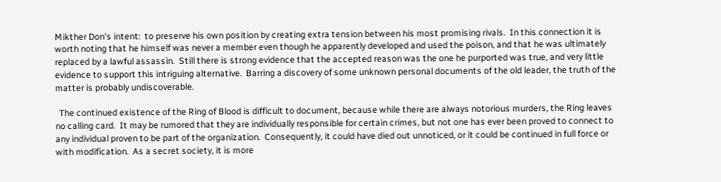Mikther Don's intent:  to preserve his own position by creating extra tension between his most promising rivals.  In this connection it is worth noting that he himself was never a member even though he apparently developed and used the poison, and that he was ultimately replaced by a lawful assassin.  Still there is strong evidence that the accepted reason was the one he purported was true, and very little evidence to support this intriguing alternative.  Barring a discovery of some unknown personal documents of the old leader, the truth of the matter is probably undiscoverable.

  The continued existence of the Ring of Blood is difficult to document, because while there are always notorious murders, the Ring leaves no calling card.  It may be rumored that they are individually responsible for certain crimes, but not one has ever been proved to connect to any individual proven to be part of the organization.  Consequently, it could have died out unnoticed, or it could be continued in full force or with modification.  As a secret society, it is more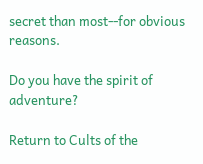secret than most--for obvious reasons.

Do you have the spirit of adventure?

Return to Cults of the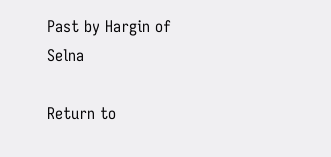Past by Hargin of Selna

Return to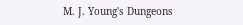M. J. Young's Dungeons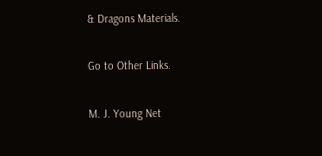& Dragons Materials.

Go to Other Links.

M. J. Young Net